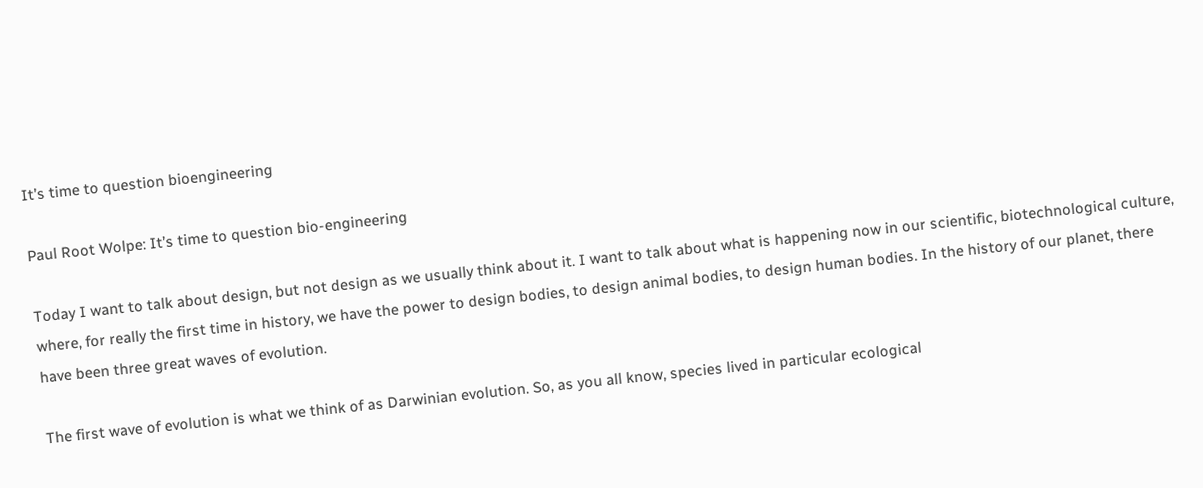It’s time to question bioengineering

Paul Root Wolpe: It’s time to question bio-engineering

Today I want to talk about design, but not design as we usually think about it. I want to talk about what is happening now in our scientific, biotechnological culture, where, for really the first time in history, we have the power to design bodies, to design animal bodies, to design human bodies. In the history of our planet, there have been three great waves of evolution.

The first wave of evolution is what we think of as Darwinian evolution. So, as you all know, species lived in particular ecological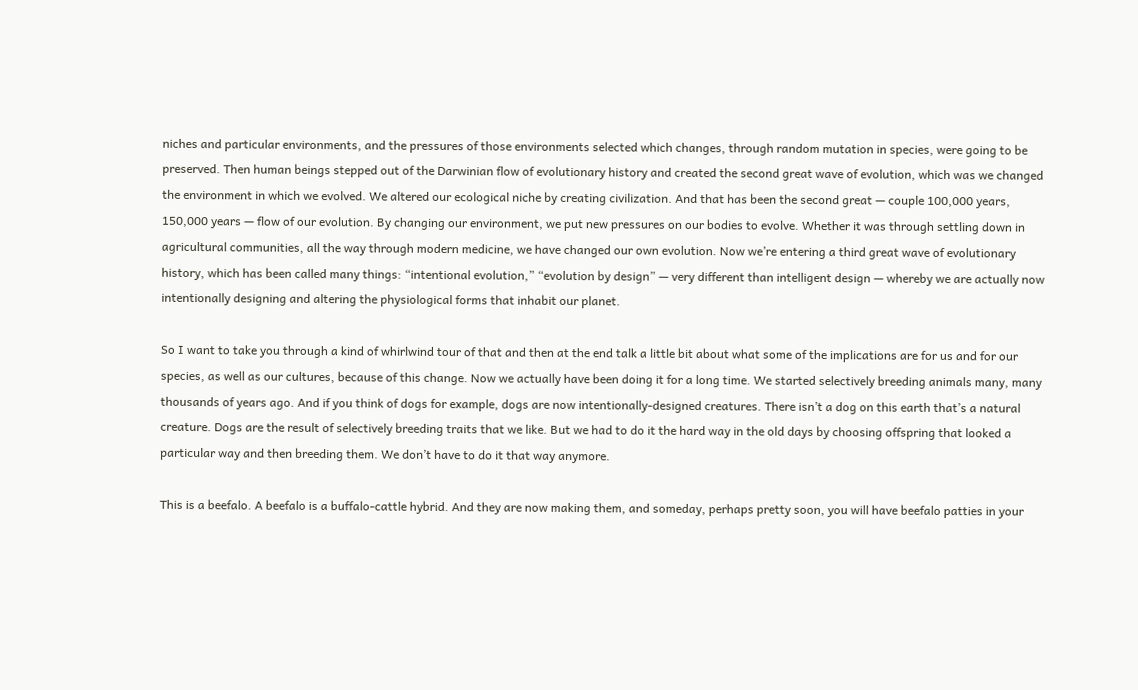niches and particular environments, and the pressures of those environments selected which changes, through random mutation in species, were going to be preserved. Then human beings stepped out of the Darwinian flow of evolutionary history and created the second great wave of evolution, which was we changed the environment in which we evolved. We altered our ecological niche by creating civilization. And that has been the second great — couple 100,000 years, 150,000 years — flow of our evolution. By changing our environment, we put new pressures on our bodies to evolve. Whether it was through settling down in agricultural communities, all the way through modern medicine, we have changed our own evolution. Now we’re entering a third great wave of evolutionary history, which has been called many things: “intentional evolution,” “evolution by design” — very different than intelligent design — whereby we are actually now intentionally designing and altering the physiological forms that inhabit our planet.

So I want to take you through a kind of whirlwind tour of that and then at the end talk a little bit about what some of the implications are for us and for our species, as well as our cultures, because of this change. Now we actually have been doing it for a long time. We started selectively breeding animals many, many thousands of years ago. And if you think of dogs for example, dogs are now intentionally-designed creatures. There isn’t a dog on this earth that’s a natural creature. Dogs are the result of selectively breeding traits that we like. But we had to do it the hard way in the old days by choosing offspring that looked a particular way and then breeding them. We don’t have to do it that way anymore.

This is a beefalo. A beefalo is a buffalo-cattle hybrid. And they are now making them, and someday, perhaps pretty soon, you will have beefalo patties in your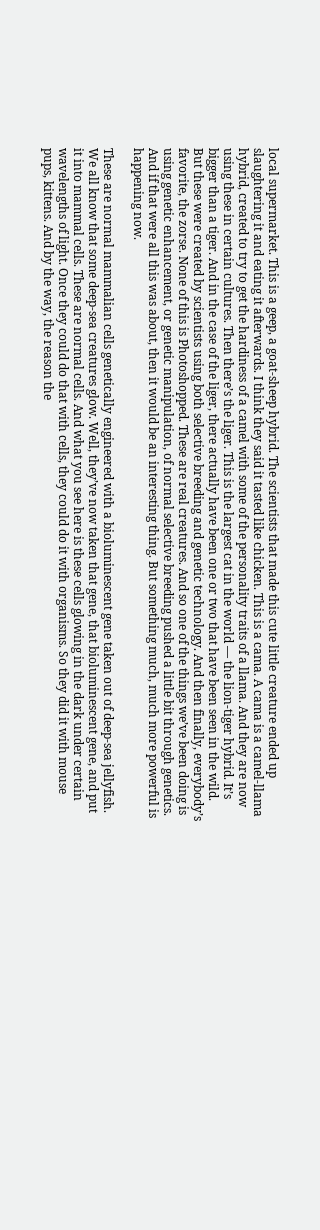local supermarket. This is a geep, a goat-sheep hybrid. The scientists that made this cute little creature ended up slaughtering it and eating it afterwards. I think they said it tasted like chicken. This is a cama. A cama is a camel-llama hybrid, created to try to get the hardiness of a camel with some of the personality traits of a llama. And they are now using these in certain cultures. Then there’s the liger. This is the largest cat in the world — the lion-tiger hybrid. It’s bigger than a tiger. And in the case of the liger, there actually have been one or two that have been seen in the wild. But these were created by scientists using both selective breeding and genetic technology. And then finally, everybody’s favorite, the zorse. None of this is Photoshopped. These are real creatures. And so one of the things we’ve been doing is using genetic enhancement, or genetic manipulation, of normal selective breeding pushed a little bit through genetics. And if that were all this was about, then it would be an interesting thing. But something much, much more powerful is happening now.

These are normal mammalian cells genetically engineered with a bioluminescent gene taken out of deep-sea jellyfish. We all know that some deep-sea creatures glow. Well, they’ve now taken that gene, that bioluminescent gene, and put it into mammal cells. These are normal cells. And what you see here is these cells glowing in the dark under certain wavelengths of light. Once they could do that with cells, they could do it with organisms. So they did it with mouse pups, kittens. And by the way, the reason the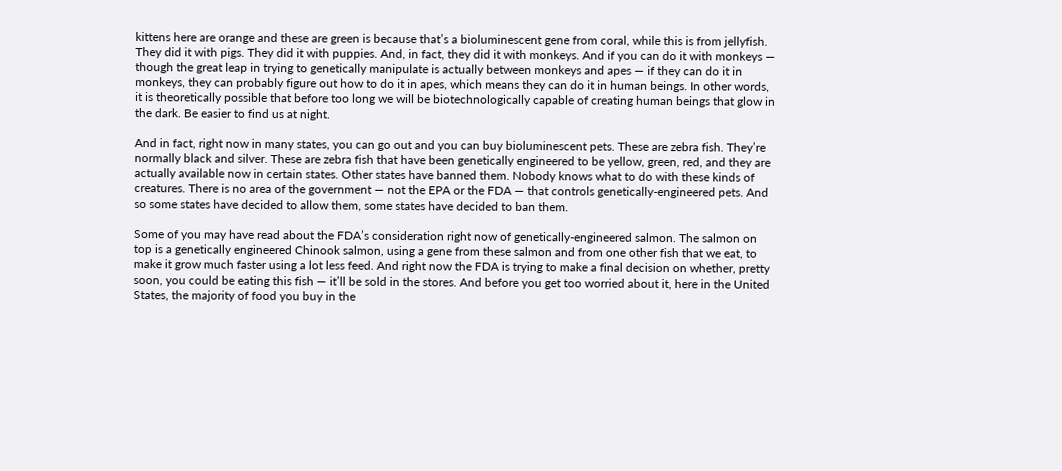kittens here are orange and these are green is because that’s a bioluminescent gene from coral, while this is from jellyfish. They did it with pigs. They did it with puppies. And, in fact, they did it with monkeys. And if you can do it with monkeys — though the great leap in trying to genetically manipulate is actually between monkeys and apes — if they can do it in monkeys, they can probably figure out how to do it in apes, which means they can do it in human beings. In other words, it is theoretically possible that before too long we will be biotechnologically capable of creating human beings that glow in the dark. Be easier to find us at night.

And in fact, right now in many states, you can go out and you can buy bioluminescent pets. These are zebra fish. They’re normally black and silver. These are zebra fish that have been genetically engineered to be yellow, green, red, and they are actually available now in certain states. Other states have banned them. Nobody knows what to do with these kinds of creatures. There is no area of the government — not the EPA or the FDA — that controls genetically-engineered pets. And so some states have decided to allow them, some states have decided to ban them.

Some of you may have read about the FDA’s consideration right now of genetically-engineered salmon. The salmon on top is a genetically engineered Chinook salmon, using a gene from these salmon and from one other fish that we eat, to make it grow much faster using a lot less feed. And right now the FDA is trying to make a final decision on whether, pretty soon, you could be eating this fish — it’ll be sold in the stores. And before you get too worried about it, here in the United States, the majority of food you buy in the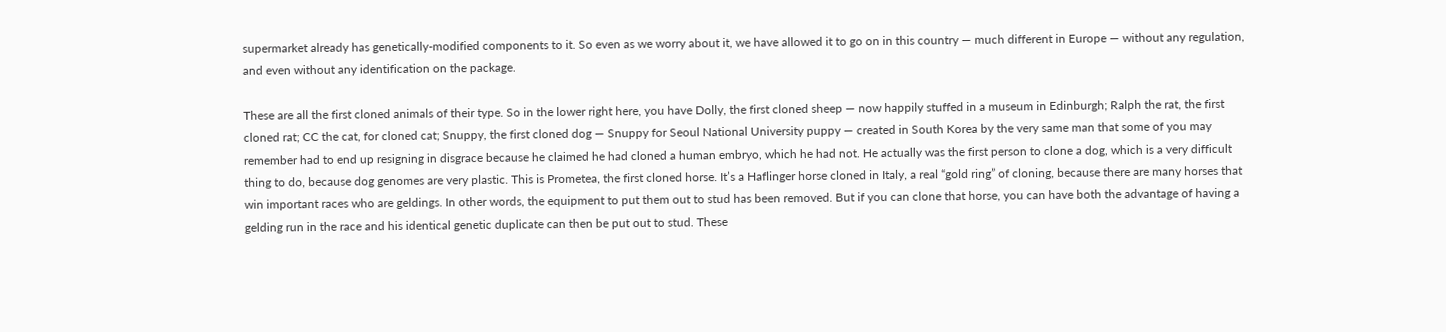supermarket already has genetically-modified components to it. So even as we worry about it, we have allowed it to go on in this country — much different in Europe — without any regulation, and even without any identification on the package.

These are all the first cloned animals of their type. So in the lower right here, you have Dolly, the first cloned sheep — now happily stuffed in a museum in Edinburgh; Ralph the rat, the first cloned rat; CC the cat, for cloned cat; Snuppy, the first cloned dog — Snuppy for Seoul National University puppy — created in South Korea by the very same man that some of you may remember had to end up resigning in disgrace because he claimed he had cloned a human embryo, which he had not. He actually was the first person to clone a dog, which is a very difficult thing to do, because dog genomes are very plastic. This is Prometea, the first cloned horse. It’s a Haflinger horse cloned in Italy, a real “gold ring” of cloning, because there are many horses that win important races who are geldings. In other words, the equipment to put them out to stud has been removed. But if you can clone that horse, you can have both the advantage of having a gelding run in the race and his identical genetic duplicate can then be put out to stud. These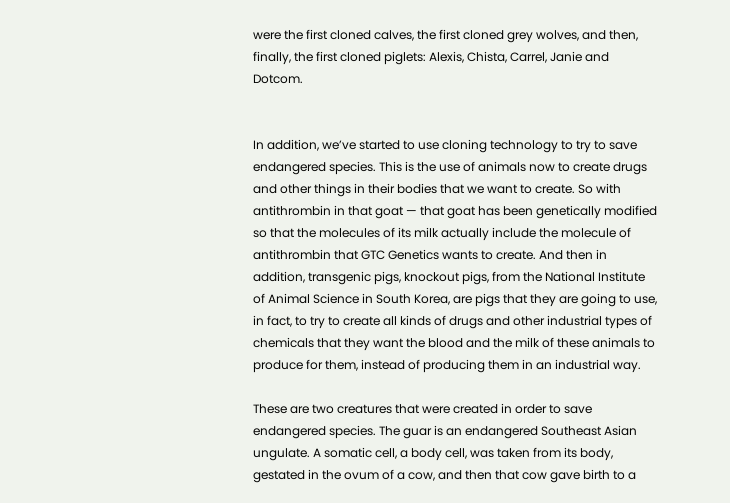were the first cloned calves, the first cloned grey wolves, and then, finally, the first cloned piglets: Alexis, Chista, Carrel, Janie and Dotcom.


In addition, we’ve started to use cloning technology to try to save endangered species. This is the use of animals now to create drugs and other things in their bodies that we want to create. So with antithrombin in that goat — that goat has been genetically modified so that the molecules of its milk actually include the molecule of antithrombin that GTC Genetics wants to create. And then in addition, transgenic pigs, knockout pigs, from the National Institute of Animal Science in South Korea, are pigs that they are going to use, in fact, to try to create all kinds of drugs and other industrial types of chemicals that they want the blood and the milk of these animals to produce for them, instead of producing them in an industrial way.

These are two creatures that were created in order to save endangered species. The guar is an endangered Southeast Asian ungulate. A somatic cell, a body cell, was taken from its body, gestated in the ovum of a cow, and then that cow gave birth to a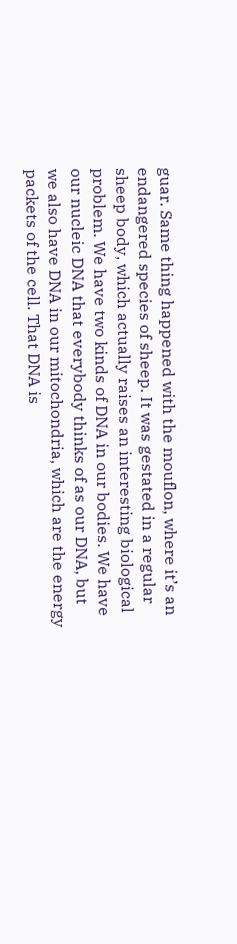guar. Same thing happened with the mouflon, where it’s an endangered species of sheep. It was gestated in a regular sheep body, which actually raises an interesting biological problem. We have two kinds of DNA in our bodies. We have our nucleic DNA that everybody thinks of as our DNA, but we also have DNA in our mitochondria, which are the energy packets of the cell. That DNA is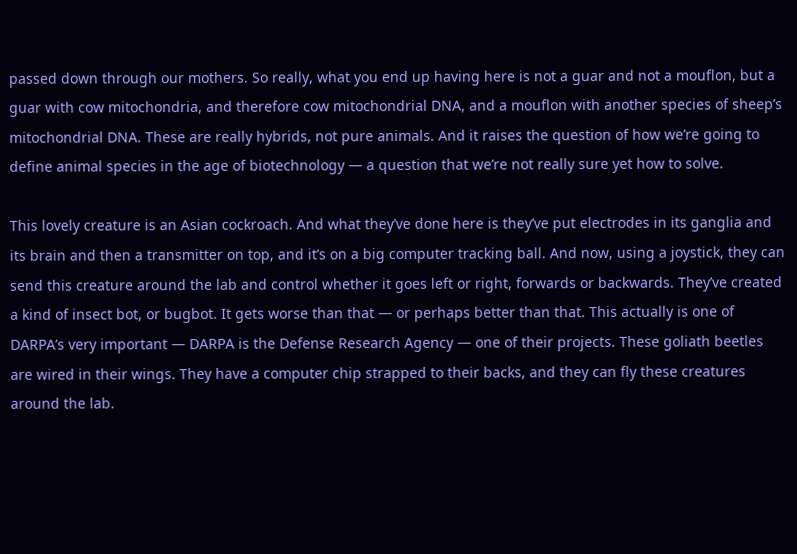passed down through our mothers. So really, what you end up having here is not a guar and not a mouflon, but a guar with cow mitochondria, and therefore cow mitochondrial DNA, and a mouflon with another species of sheep’s mitochondrial DNA. These are really hybrids, not pure animals. And it raises the question of how we’re going to define animal species in the age of biotechnology — a question that we’re not really sure yet how to solve.

This lovely creature is an Asian cockroach. And what they’ve done here is they’ve put electrodes in its ganglia and its brain and then a transmitter on top, and it’s on a big computer tracking ball. And now, using a joystick, they can send this creature around the lab and control whether it goes left or right, forwards or backwards. They’ve created a kind of insect bot, or bugbot. It gets worse than that — or perhaps better than that. This actually is one of DARPA’s very important — DARPA is the Defense Research Agency — one of their projects. These goliath beetles are wired in their wings. They have a computer chip strapped to their backs, and they can fly these creatures around the lab.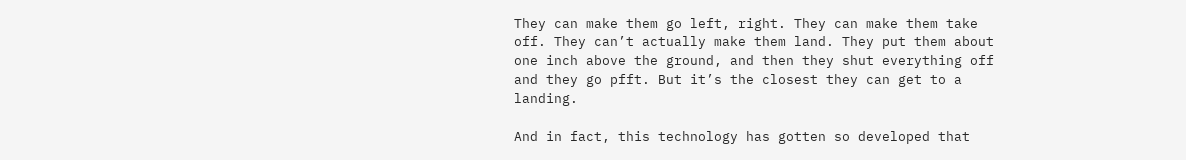They can make them go left, right. They can make them take off. They can’t actually make them land. They put them about one inch above the ground, and then they shut everything off and they go pfft. But it’s the closest they can get to a landing.

And in fact, this technology has gotten so developed that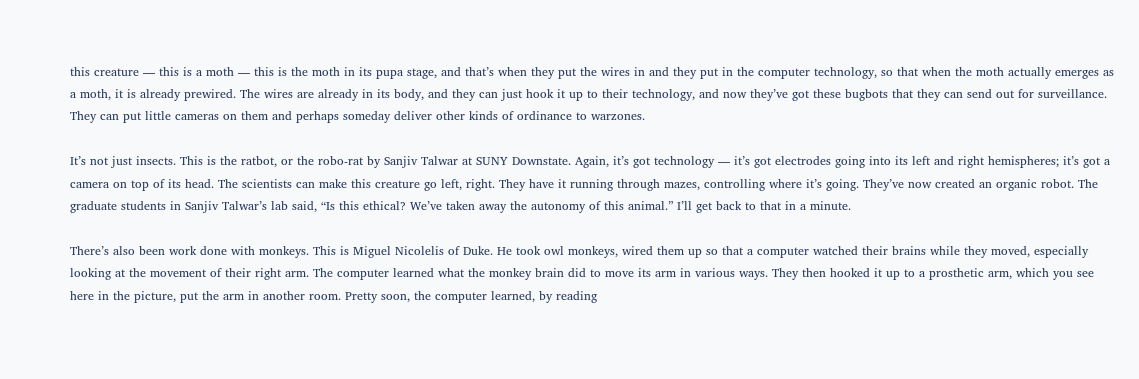this creature — this is a moth — this is the moth in its pupa stage, and that’s when they put the wires in and they put in the computer technology, so that when the moth actually emerges as a moth, it is already prewired. The wires are already in its body, and they can just hook it up to their technology, and now they’ve got these bugbots that they can send out for surveillance. They can put little cameras on them and perhaps someday deliver other kinds of ordinance to warzones.

It’s not just insects. This is the ratbot, or the robo-rat by Sanjiv Talwar at SUNY Downstate. Again, it’s got technology — it’s got electrodes going into its left and right hemispheres; it’s got a camera on top of its head. The scientists can make this creature go left, right. They have it running through mazes, controlling where it’s going. They’ve now created an organic robot. The graduate students in Sanjiv Talwar’s lab said, “Is this ethical? We’ve taken away the autonomy of this animal.” I’ll get back to that in a minute.

There’s also been work done with monkeys. This is Miguel Nicolelis of Duke. He took owl monkeys, wired them up so that a computer watched their brains while they moved, especially looking at the movement of their right arm. The computer learned what the monkey brain did to move its arm in various ways. They then hooked it up to a prosthetic arm, which you see here in the picture, put the arm in another room. Pretty soon, the computer learned, by reading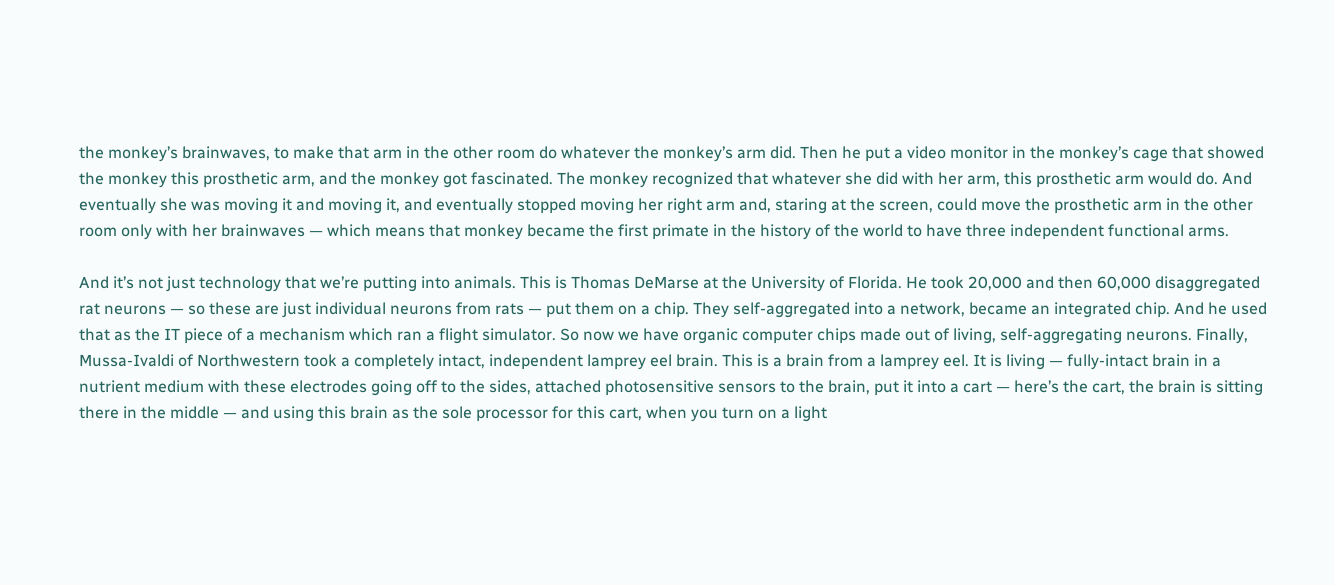the monkey’s brainwaves, to make that arm in the other room do whatever the monkey’s arm did. Then he put a video monitor in the monkey’s cage that showed the monkey this prosthetic arm, and the monkey got fascinated. The monkey recognized that whatever she did with her arm, this prosthetic arm would do. And eventually she was moving it and moving it, and eventually stopped moving her right arm and, staring at the screen, could move the prosthetic arm in the other room only with her brainwaves — which means that monkey became the first primate in the history of the world to have three independent functional arms.

And it’s not just technology that we’re putting into animals. This is Thomas DeMarse at the University of Florida. He took 20,000 and then 60,000 disaggregated rat neurons — so these are just individual neurons from rats — put them on a chip. They self-aggregated into a network, became an integrated chip. And he used that as the IT piece of a mechanism which ran a flight simulator. So now we have organic computer chips made out of living, self-aggregating neurons. Finally, Mussa-Ivaldi of Northwestern took a completely intact, independent lamprey eel brain. This is a brain from a lamprey eel. It is living — fully-intact brain in a nutrient medium with these electrodes going off to the sides, attached photosensitive sensors to the brain, put it into a cart — here’s the cart, the brain is sitting there in the middle — and using this brain as the sole processor for this cart, when you turn on a light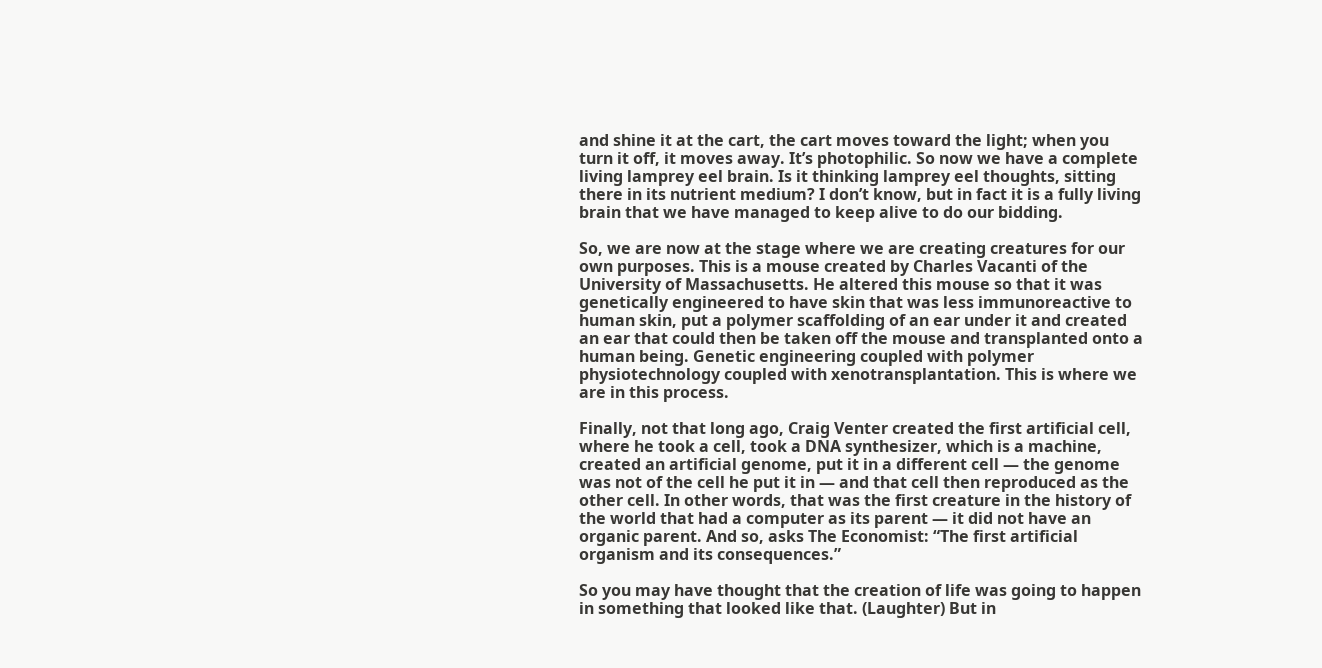and shine it at the cart, the cart moves toward the light; when you turn it off, it moves away. It’s photophilic. So now we have a complete living lamprey eel brain. Is it thinking lamprey eel thoughts, sitting there in its nutrient medium? I don’t know, but in fact it is a fully living brain that we have managed to keep alive to do our bidding.

So, we are now at the stage where we are creating creatures for our own purposes. This is a mouse created by Charles Vacanti of the University of Massachusetts. He altered this mouse so that it was genetically engineered to have skin that was less immunoreactive to human skin, put a polymer scaffolding of an ear under it and created an ear that could then be taken off the mouse and transplanted onto a human being. Genetic engineering coupled with polymer physiotechnology coupled with xenotransplantation. This is where we are in this process.

Finally, not that long ago, Craig Venter created the first artificial cell, where he took a cell, took a DNA synthesizer, which is a machine, created an artificial genome, put it in a different cell — the genome was not of the cell he put it in — and that cell then reproduced as the other cell. In other words, that was the first creature in the history of the world that had a computer as its parent — it did not have an organic parent. And so, asks The Economist: “The first artificial organism and its consequences.”

So you may have thought that the creation of life was going to happen in something that looked like that. (Laughter) But in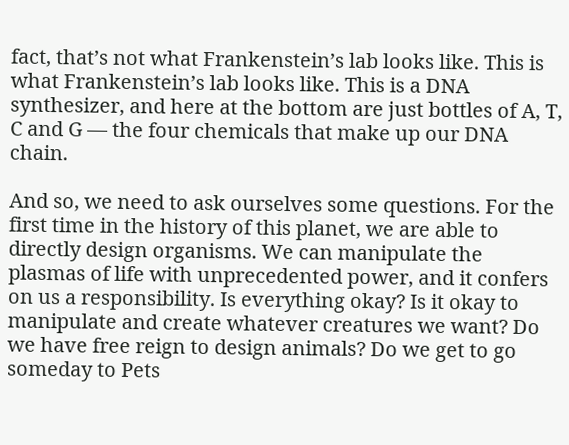fact, that’s not what Frankenstein’s lab looks like. This is what Frankenstein’s lab looks like. This is a DNA synthesizer, and here at the bottom are just bottles of A, T, C and G — the four chemicals that make up our DNA chain.

And so, we need to ask ourselves some questions. For the first time in the history of this planet, we are able to directly design organisms. We can manipulate the plasmas of life with unprecedented power, and it confers on us a responsibility. Is everything okay? Is it okay to manipulate and create whatever creatures we want? Do we have free reign to design animals? Do we get to go someday to Pets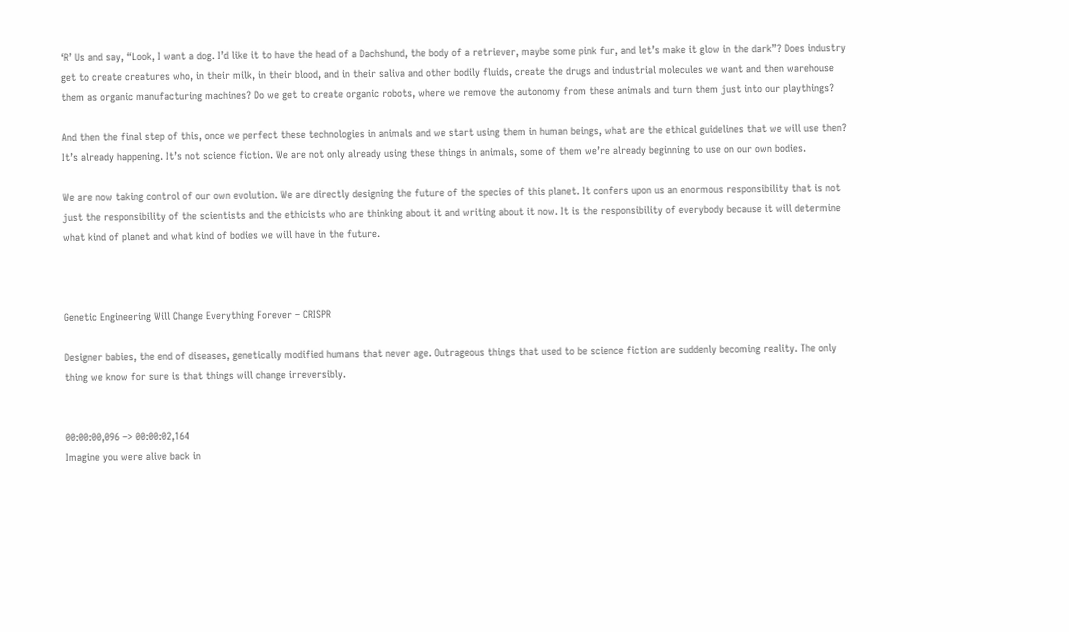‘R’ Us and say, “Look, I want a dog. I’d like it to have the head of a Dachshund, the body of a retriever, maybe some pink fur, and let’s make it glow in the dark”? Does industry get to create creatures who, in their milk, in their blood, and in their saliva and other bodily fluids, create the drugs and industrial molecules we want and then warehouse them as organic manufacturing machines? Do we get to create organic robots, where we remove the autonomy from these animals and turn them just into our playthings?

And then the final step of this, once we perfect these technologies in animals and we start using them in human beings, what are the ethical guidelines that we will use then? It’s already happening. It’s not science fiction. We are not only already using these things in animals, some of them we’re already beginning to use on our own bodies.

We are now taking control of our own evolution. We are directly designing the future of the species of this planet. It confers upon us an enormous responsibility that is not just the responsibility of the scientists and the ethicists who are thinking about it and writing about it now. It is the responsibility of everybody because it will determine what kind of planet and what kind of bodies we will have in the future.



Genetic Engineering Will Change Everything Forever – CRISPR

Designer babies, the end of diseases, genetically modified humans that never age. Outrageous things that used to be science fiction are suddenly becoming reality. The only thing we know for sure is that things will change irreversibly.


00:00:00,096 –> 00:00:02,164
Imagine you were alive back in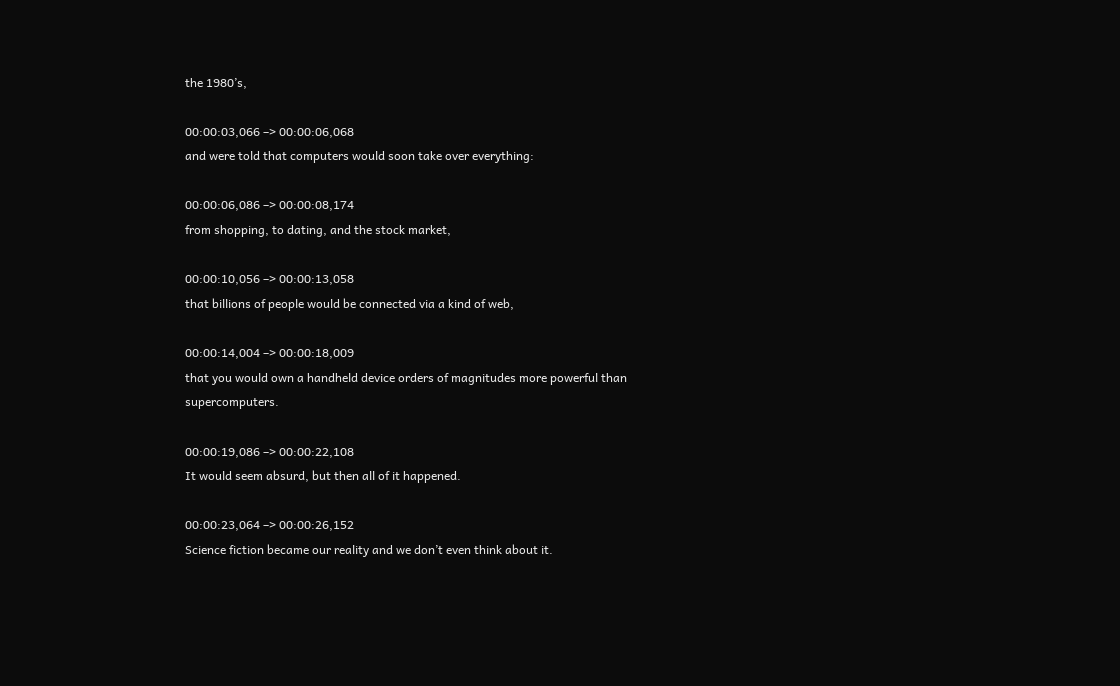the 1980’s,

00:00:03,066 –> 00:00:06,068
and were told that computers would soon take over everything:

00:00:06,086 –> 00:00:08,174
from shopping, to dating, and the stock market,

00:00:10,056 –> 00:00:13,058
that billions of people would be connected via a kind of web,

00:00:14,004 –> 00:00:18,009
that you would own a handheld device orders of magnitudes more powerful than supercomputers.

00:00:19,086 –> 00:00:22,108
It would seem absurd, but then all of it happened.

00:00:23,064 –> 00:00:26,152
Science fiction became our reality and we don’t even think about it.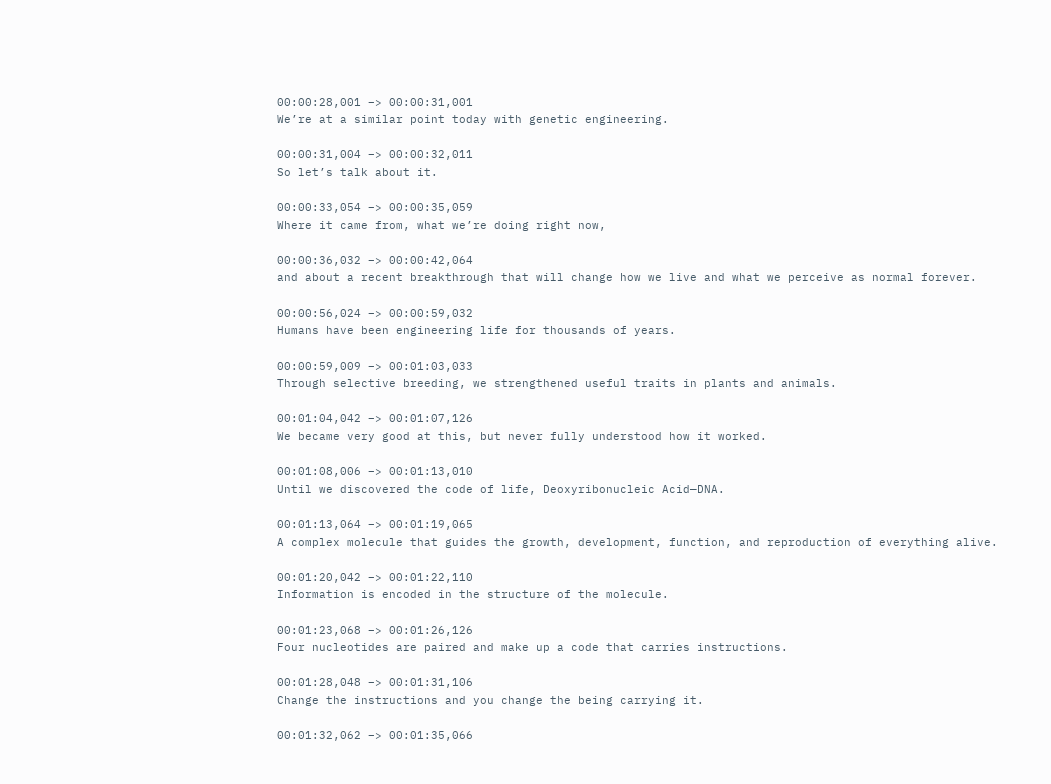00:00:28,001 –> 00:00:31,001
We’re at a similar point today with genetic engineering.

00:00:31,004 –> 00:00:32,011
So let’s talk about it.

00:00:33,054 –> 00:00:35,059
Where it came from, what we’re doing right now,

00:00:36,032 –> 00:00:42,064
and about a recent breakthrough that will change how we live and what we perceive as normal forever.

00:00:56,024 –> 00:00:59,032
Humans have been engineering life for thousands of years.

00:00:59,009 –> 00:01:03,033
Through selective breeding, we strengthened useful traits in plants and animals.

00:01:04,042 –> 00:01:07,126
We became very good at this, but never fully understood how it worked.

00:01:08,006 –> 00:01:13,010
Until we discovered the code of life, Deoxyribonucleic Acid—DNA.

00:01:13,064 –> 00:01:19,065
A complex molecule that guides the growth, development, function, and reproduction of everything alive.

00:01:20,042 –> 00:01:22,110
Information is encoded in the structure of the molecule.

00:01:23,068 –> 00:01:26,126
Four nucleotides are paired and make up a code that carries instructions.

00:01:28,048 –> 00:01:31,106
Change the instructions and you change the being carrying it.

00:01:32,062 –> 00:01:35,066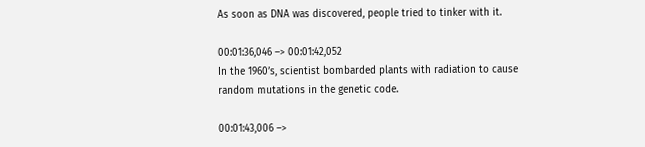As soon as DNA was discovered, people tried to tinker with it.

00:01:36,046 –> 00:01:42,052
In the 1960’s, scientist bombarded plants with radiation to cause random mutations in the genetic code.

00:01:43,006 –>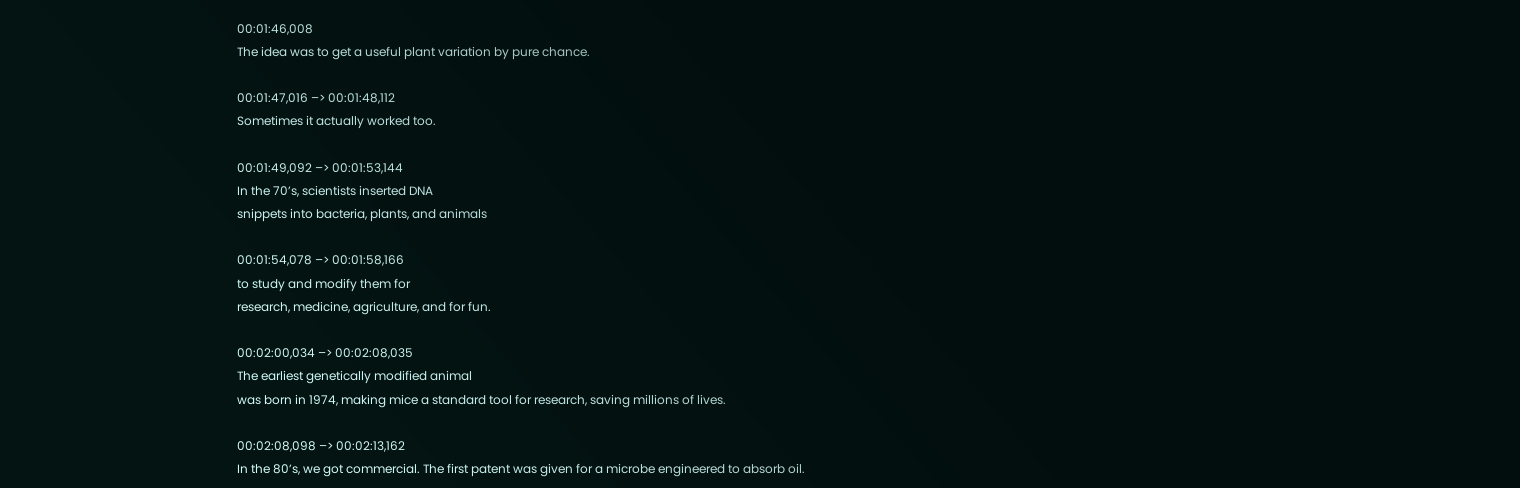00:01:46,008
The idea was to get a useful plant variation by pure chance.

00:01:47,016 –> 00:01:48,112
Sometimes it actually worked too.

00:01:49,092 –> 00:01:53,144
In the 70’s, scientists inserted DNA
snippets into bacteria, plants, and animals

00:01:54,078 –> 00:01:58,166
to study and modify them for
research, medicine, agriculture, and for fun.

00:02:00,034 –> 00:02:08,035
The earliest genetically modified animal
was born in 1974, making mice a standard tool for research, saving millions of lives.

00:02:08,098 –> 00:02:13,162
In the 80’s, we got commercial. The first patent was given for a microbe engineered to absorb oil.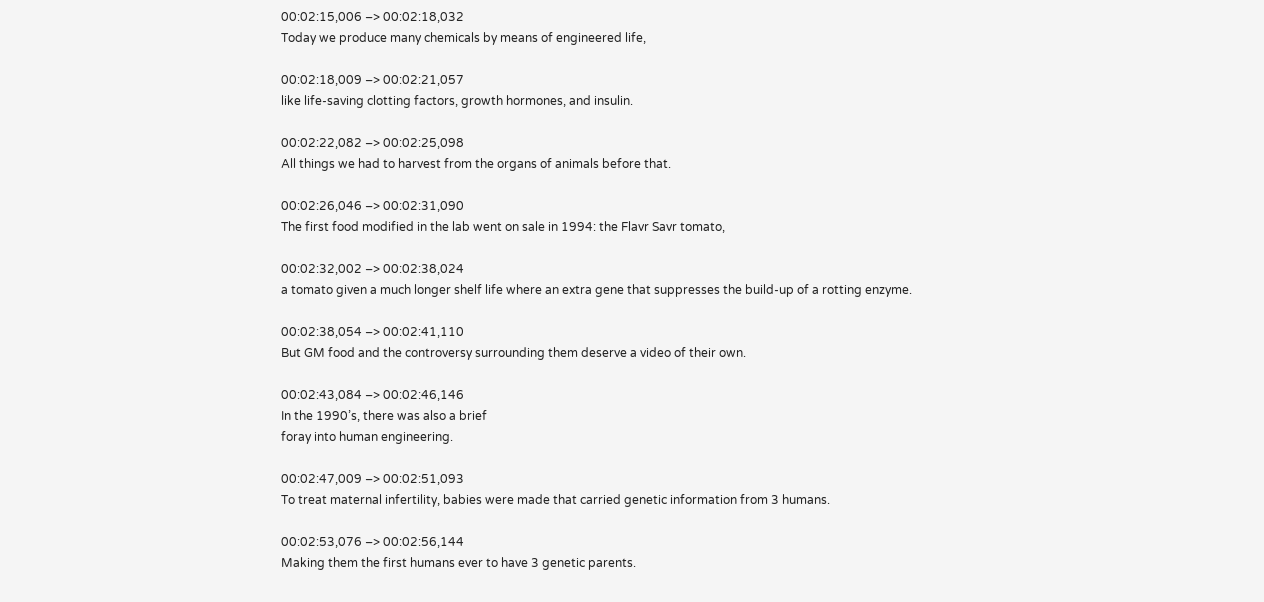00:02:15,006 –> 00:02:18,032
Today we produce many chemicals by means of engineered life,

00:02:18,009 –> 00:02:21,057
like life-saving clotting factors, growth hormones, and insulin.

00:02:22,082 –> 00:02:25,098
All things we had to harvest from the organs of animals before that.

00:02:26,046 –> 00:02:31,090
The first food modified in the lab went on sale in 1994: the Flavr Savr tomato,

00:02:32,002 –> 00:02:38,024
a tomato given a much longer shelf life where an extra gene that suppresses the build-up of a rotting enzyme.

00:02:38,054 –> 00:02:41,110
But GM food and the controversy surrounding them deserve a video of their own.

00:02:43,084 –> 00:02:46,146
In the 1990’s, there was also a brief
foray into human engineering.

00:02:47,009 –> 00:02:51,093
To treat maternal infertility, babies were made that carried genetic information from 3 humans.

00:02:53,076 –> 00:02:56,144
Making them the first humans ever to have 3 genetic parents.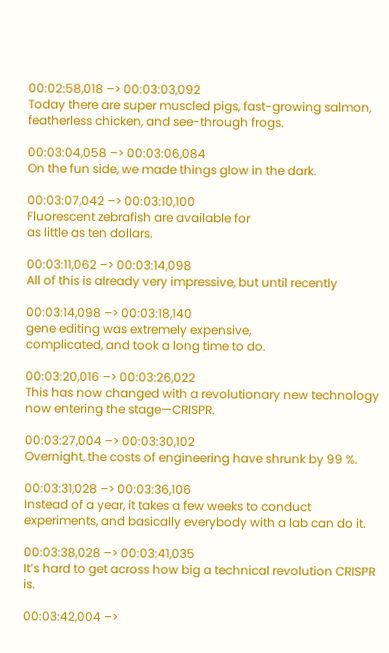00:02:58,018 –> 00:03:03,092
Today there are super muscled pigs, fast-growing salmon, featherless chicken, and see-through frogs.

00:03:04,058 –> 00:03:06,084
On the fun side, we made things glow in the dark.

00:03:07,042 –> 00:03:10,100
Fluorescent zebrafish are available for
as little as ten dollars.

00:03:11,062 –> 00:03:14,098
All of this is already very impressive, but until recently

00:03:14,098 –> 00:03:18,140
gene editing was extremely expensive,
complicated, and took a long time to do.

00:03:20,016 –> 00:03:26,022
This has now changed with a revolutionary new technology now entering the stage—CRISPR.

00:03:27,004 –> 00:03:30,102
Overnight, the costs of engineering have shrunk by 99 %.

00:03:31,028 –> 00:03:36,106
Instead of a year, it takes a few weeks to conduct experiments, and basically everybody with a lab can do it.

00:03:38,028 –> 00:03:41,035
It’s hard to get across how big a technical revolution CRISPR is.

00:03:42,004 –>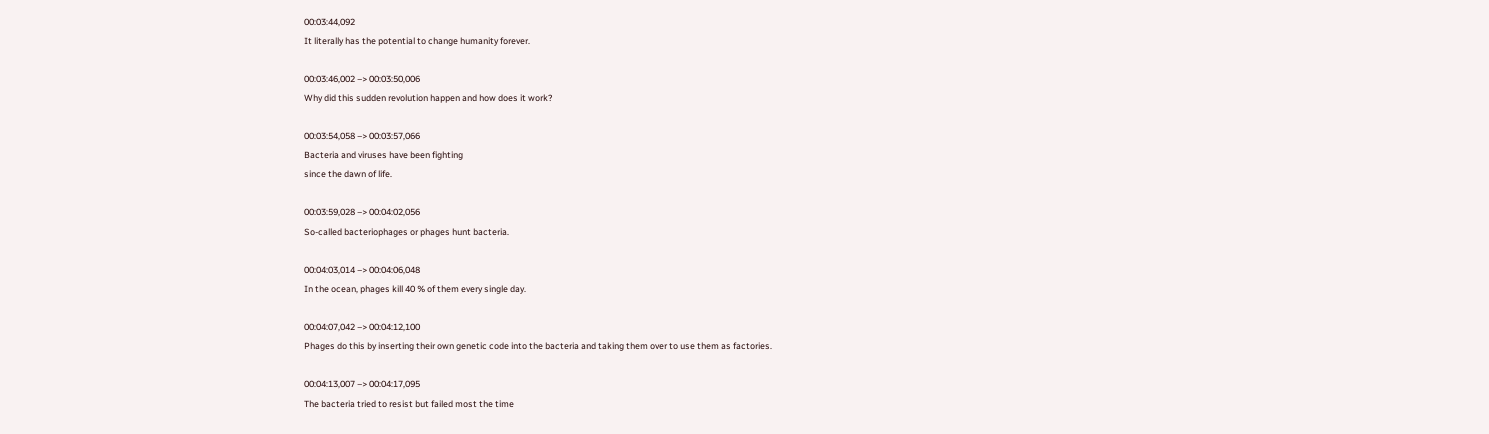00:03:44,092
It literally has the potential to change humanity forever.

00:03:46,002 –> 00:03:50,006
Why did this sudden revolution happen and how does it work?

00:03:54,058 –> 00:03:57,066
Bacteria and viruses have been fighting
since the dawn of life.

00:03:59,028 –> 00:04:02,056
So-called bacteriophages or phages hunt bacteria.

00:04:03,014 –> 00:04:06,048
In the ocean, phages kill 40 % of them every single day.

00:04:07,042 –> 00:04:12,100
Phages do this by inserting their own genetic code into the bacteria and taking them over to use them as factories.

00:04:13,007 –> 00:04:17,095
The bacteria tried to resist but failed most the time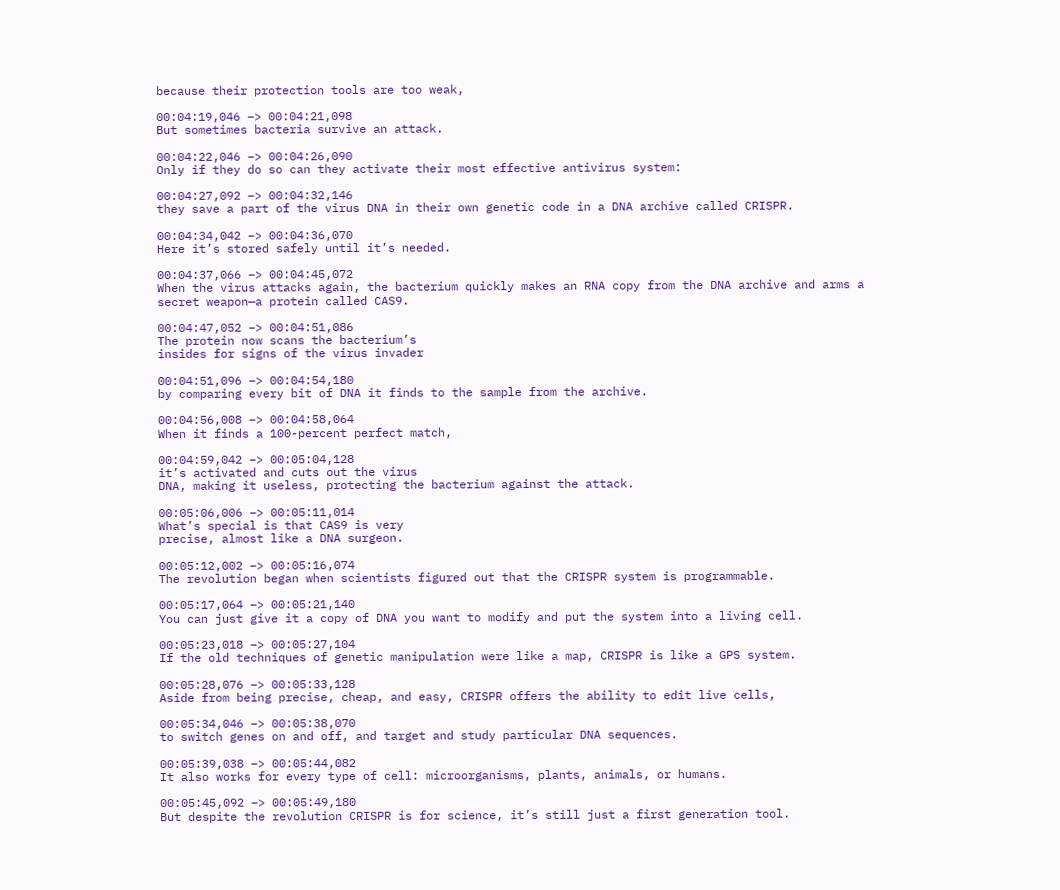because their protection tools are too weak,

00:04:19,046 –> 00:04:21,098
But sometimes bacteria survive an attack.

00:04:22,046 –> 00:04:26,090
Only if they do so can they activate their most effective antivirus system:

00:04:27,092 –> 00:04:32,146
they save a part of the virus DNA in their own genetic code in a DNA archive called CRISPR.

00:04:34,042 –> 00:04:36,070
Here it’s stored safely until it’s needed.

00:04:37,066 –> 00:04:45,072
When the virus attacks again, the bacterium quickly makes an RNA copy from the DNA archive and arms a secret weapon—a protein called CAS9.

00:04:47,052 –> 00:04:51,086
The protein now scans the bacterium’s
insides for signs of the virus invader

00:04:51,096 –> 00:04:54,180
by comparing every bit of DNA it finds to the sample from the archive.

00:04:56,008 –> 00:04:58,064
When it finds a 100-percent perfect match,

00:04:59,042 –> 00:05:04,128
it’s activated and cuts out the virus
DNA, making it useless, protecting the bacterium against the attack.

00:05:06,006 –> 00:05:11,014
What’s special is that CAS9 is very
precise, almost like a DNA surgeon.

00:05:12,002 –> 00:05:16,074
The revolution began when scientists figured out that the CRISPR system is programmable.

00:05:17,064 –> 00:05:21,140
You can just give it a copy of DNA you want to modify and put the system into a living cell.

00:05:23,018 –> 00:05:27,104
If the old techniques of genetic manipulation were like a map, CRISPR is like a GPS system.

00:05:28,076 –> 00:05:33,128
Aside from being precise, cheap, and easy, CRISPR offers the ability to edit live cells,

00:05:34,046 –> 00:05:38,070
to switch genes on and off, and target and study particular DNA sequences.

00:05:39,038 –> 00:05:44,082
It also works for every type of cell: microorganisms, plants, animals, or humans.

00:05:45,092 –> 00:05:49,180
But despite the revolution CRISPR is for science, it’s still just a first generation tool.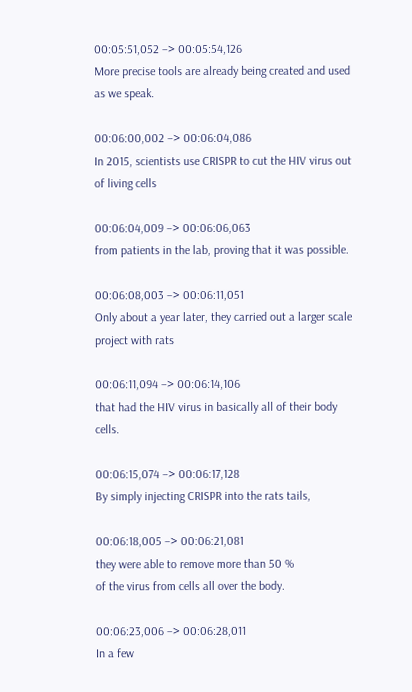00:05:51,052 –> 00:05:54,126
More precise tools are already being created and used as we speak.

00:06:00,002 –> 00:06:04,086
In 2015, scientists use CRISPR to cut the HIV virus out of living cells

00:06:04,009 –> 00:06:06,063
from patients in the lab, proving that it was possible.

00:06:08,003 –> 00:06:11,051
Only about a year later, they carried out a larger scale project with rats

00:06:11,094 –> 00:06:14,106
that had the HIV virus in basically all of their body cells.

00:06:15,074 –> 00:06:17,128
By simply injecting CRISPR into the rats tails,

00:06:18,005 –> 00:06:21,081
they were able to remove more than 50 %
of the virus from cells all over the body.

00:06:23,006 –> 00:06:28,011
In a few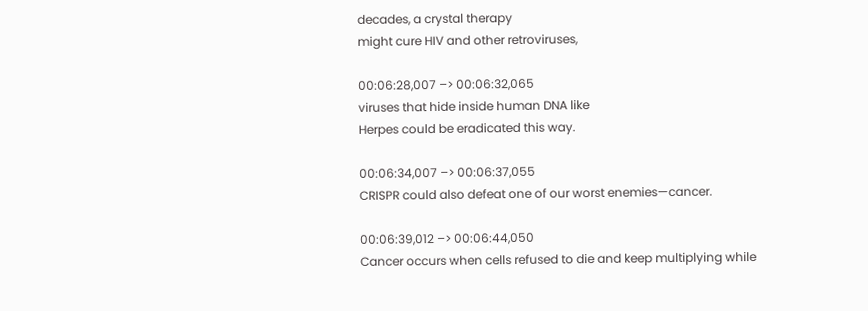decades, a crystal therapy
might cure HIV and other retroviruses,

00:06:28,007 –> 00:06:32,065
viruses that hide inside human DNA like
Herpes could be eradicated this way.

00:06:34,007 –> 00:06:37,055
CRISPR could also defeat one of our worst enemies—cancer.

00:06:39,012 –> 00:06:44,050
Cancer occurs when cells refused to die and keep multiplying while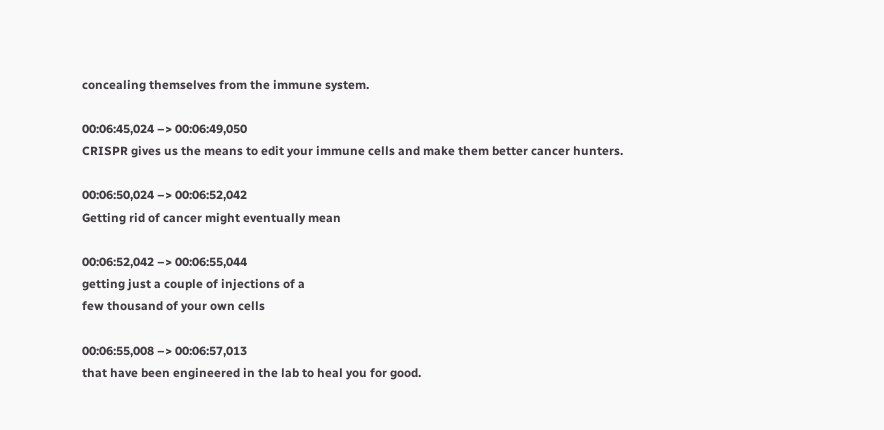concealing themselves from the immune system.

00:06:45,024 –> 00:06:49,050
CRISPR gives us the means to edit your immune cells and make them better cancer hunters.

00:06:50,024 –> 00:06:52,042
Getting rid of cancer might eventually mean

00:06:52,042 –> 00:06:55,044
getting just a couple of injections of a
few thousand of your own cells

00:06:55,008 –> 00:06:57,013
that have been engineered in the lab to heal you for good.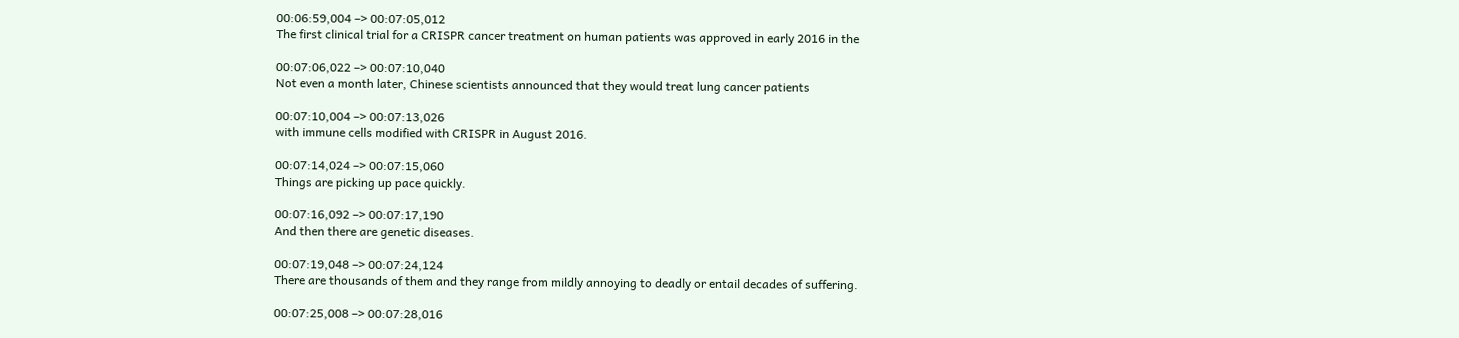00:06:59,004 –> 00:07:05,012
The first clinical trial for a CRISPR cancer treatment on human patients was approved in early 2016 in the

00:07:06,022 –> 00:07:10,040
Not even a month later, Chinese scientists announced that they would treat lung cancer patients

00:07:10,004 –> 00:07:13,026
with immune cells modified with CRISPR in August 2016.

00:07:14,024 –> 00:07:15,060
Things are picking up pace quickly.

00:07:16,092 –> 00:07:17,190
And then there are genetic diseases.

00:07:19,048 –> 00:07:24,124
There are thousands of them and they range from mildly annoying to deadly or entail decades of suffering.

00:07:25,008 –> 00:07:28,016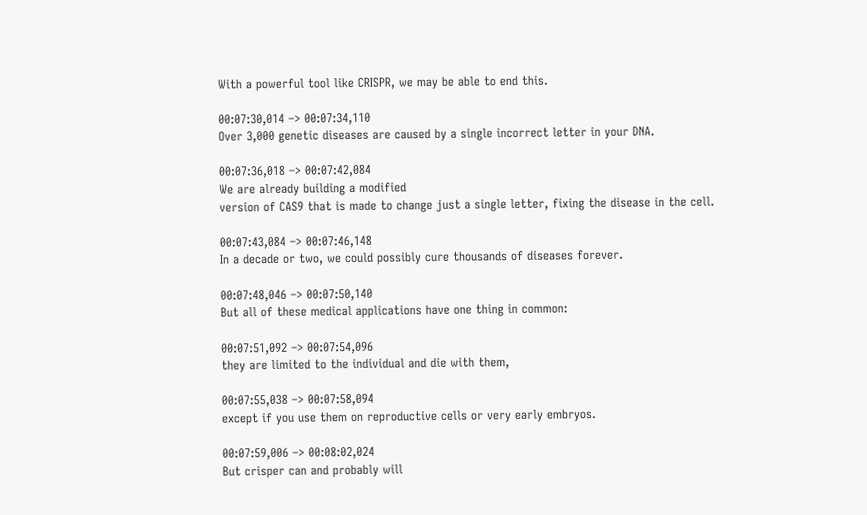With a powerful tool like CRISPR, we may be able to end this.

00:07:30,014 –> 00:07:34,110
Over 3,000 genetic diseases are caused by a single incorrect letter in your DNA.

00:07:36,018 –> 00:07:42,084
We are already building a modified
version of CAS9 that is made to change just a single letter, fixing the disease in the cell.

00:07:43,084 –> 00:07:46,148
In a decade or two, we could possibly cure thousands of diseases forever.

00:07:48,046 –> 00:07:50,140
But all of these medical applications have one thing in common:

00:07:51,092 –> 00:07:54,096
they are limited to the individual and die with them,

00:07:55,038 –> 00:07:58,094
except if you use them on reproductive cells or very early embryos.

00:07:59,006 –> 00:08:02,024
But crisper can and probably will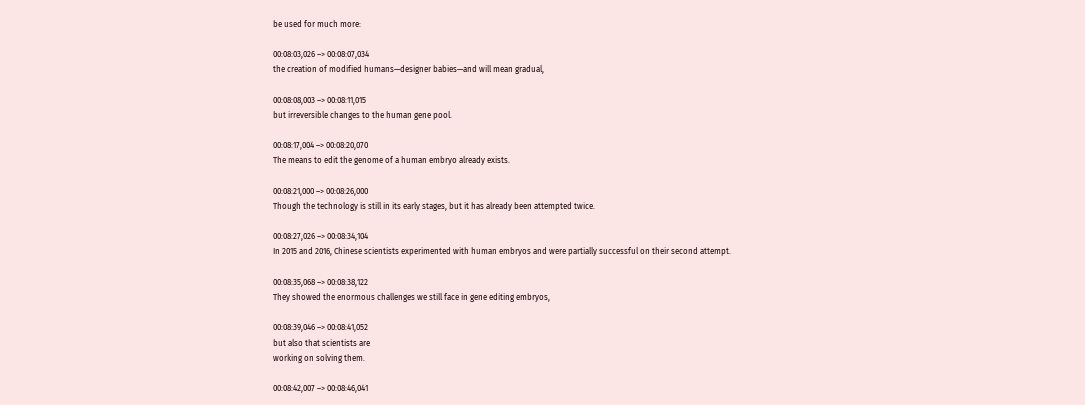be used for much more:

00:08:03,026 –> 00:08:07,034
the creation of modified humans—designer babies—and will mean gradual,

00:08:08,003 –> 00:08:11,015
but irreversible changes to the human gene pool.

00:08:17,004 –> 00:08:20,070
The means to edit the genome of a human embryo already exists.

00:08:21,000 –> 00:08:26,000
Though the technology is still in its early stages, but it has already been attempted twice.

00:08:27,026 –> 00:08:34,104
In 2015 and 2016, Chinese scientists experimented with human embryos and were partially successful on their second attempt.

00:08:35,068 –> 00:08:38,122
They showed the enormous challenges we still face in gene editing embryos,

00:08:39,046 –> 00:08:41,052
but also that scientists are
working on solving them.

00:08:42,007 –> 00:08:46,041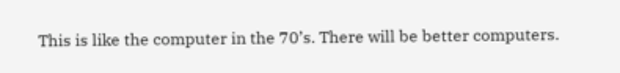This is like the computer in the 70’s. There will be better computers.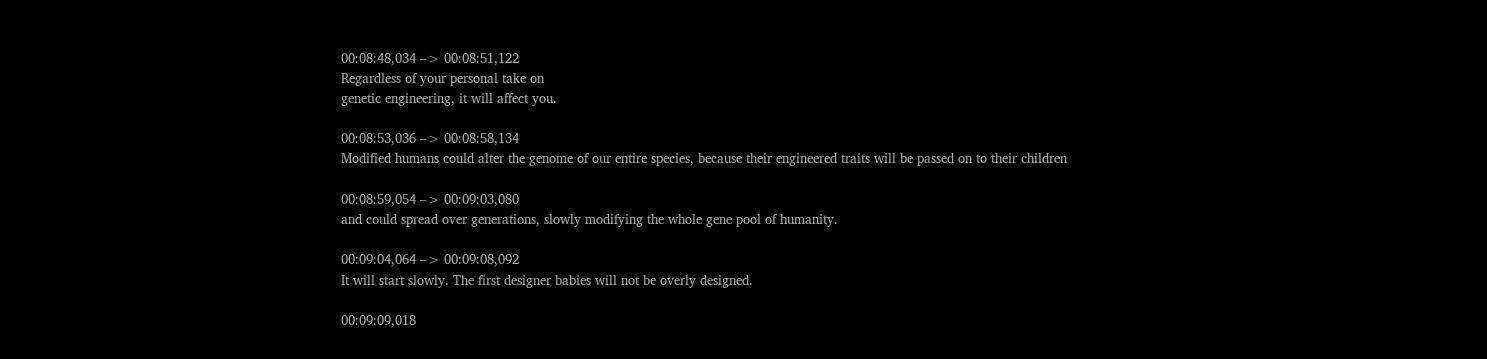00:08:48,034 –> 00:08:51,122
Regardless of your personal take on
genetic engineering, it will affect you.

00:08:53,036 –> 00:08:58,134
Modified humans could alter the genome of our entire species, because their engineered traits will be passed on to their children

00:08:59,054 –> 00:09:03,080
and could spread over generations, slowly modifying the whole gene pool of humanity.

00:09:04,064 –> 00:09:08,092
It will start slowly. The first designer babies will not be overly designed.

00:09:09,018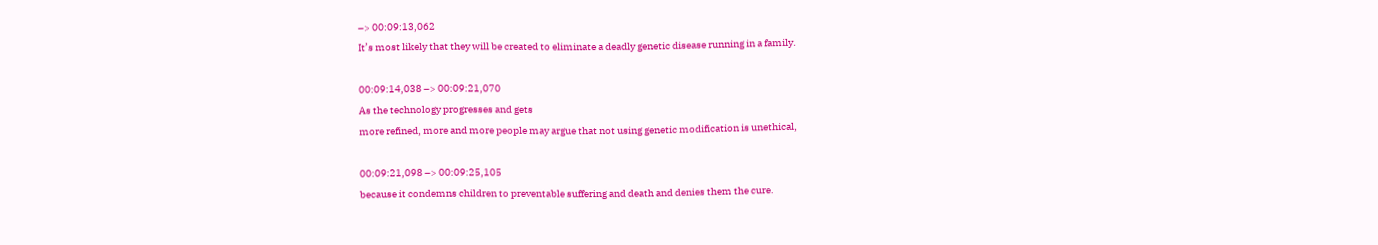–> 00:09:13,062
It’s most likely that they will be created to eliminate a deadly genetic disease running in a family.

00:09:14,038 –> 00:09:21,070
As the technology progresses and gets
more refined, more and more people may argue that not using genetic modification is unethical,

00:09:21,098 –> 00:09:25,105
because it condemns children to preventable suffering and death and denies them the cure.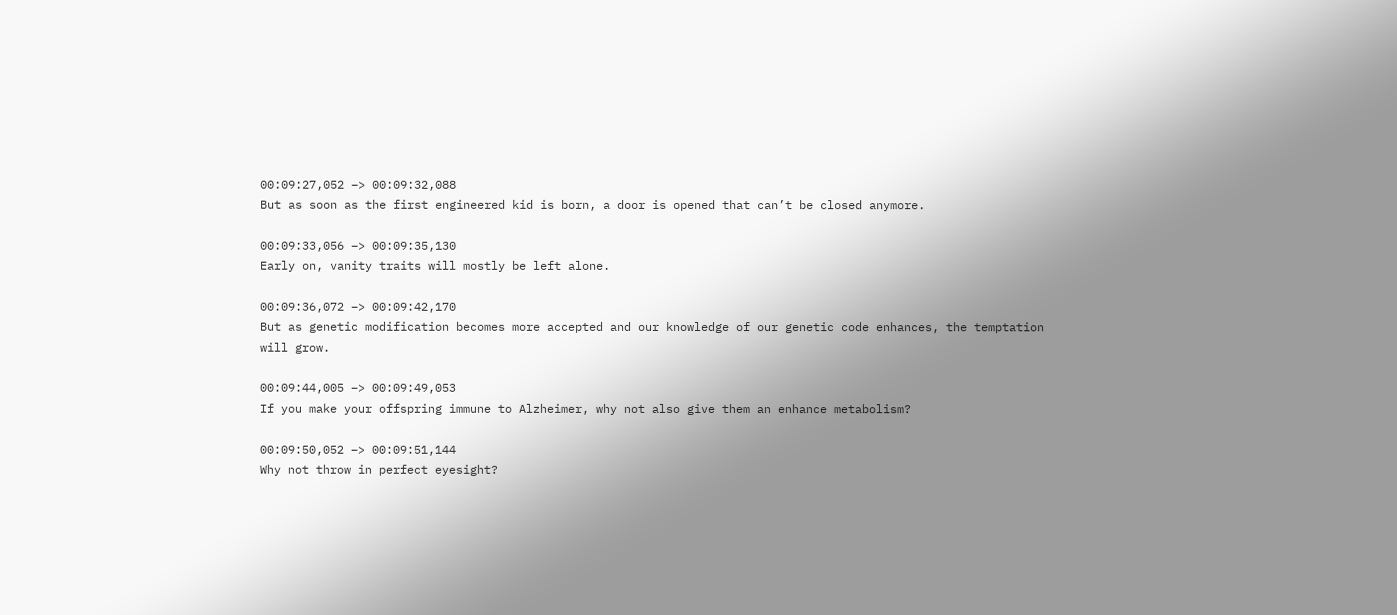00:09:27,052 –> 00:09:32,088
But as soon as the first engineered kid is born, a door is opened that can’t be closed anymore.

00:09:33,056 –> 00:09:35,130
Early on, vanity traits will mostly be left alone.

00:09:36,072 –> 00:09:42,170
But as genetic modification becomes more accepted and our knowledge of our genetic code enhances, the temptation will grow.

00:09:44,005 –> 00:09:49,053
If you make your offspring immune to Alzheimer, why not also give them an enhance metabolism?

00:09:50,052 –> 00:09:51,144
Why not throw in perfect eyesight?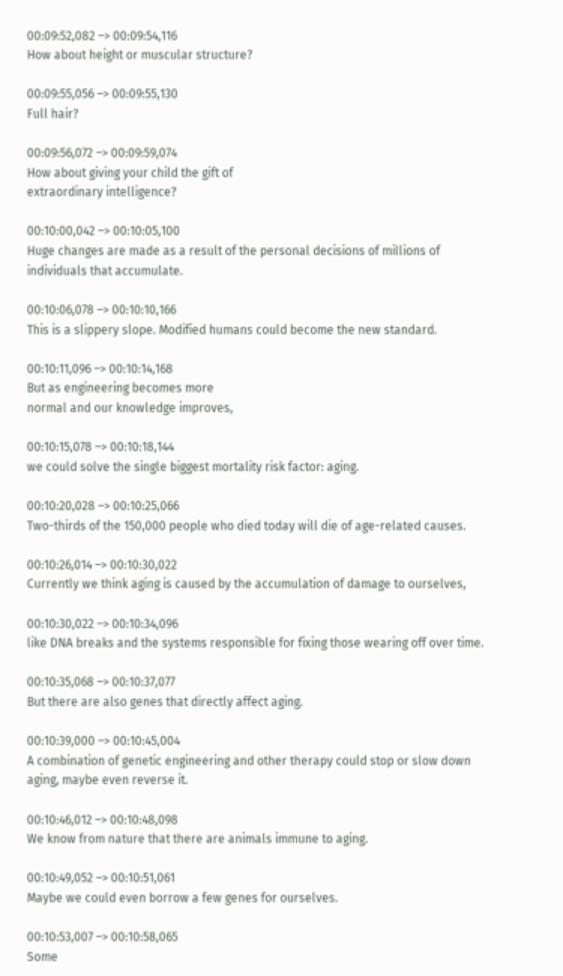00:09:52,082 –> 00:09:54,116
How about height or muscular structure?

00:09:55,056 –> 00:09:55,130
Full hair?

00:09:56,072 –> 00:09:59,074
How about giving your child the gift of
extraordinary intelligence?

00:10:00,042 –> 00:10:05,100
Huge changes are made as a result of the personal decisions of millions of individuals that accumulate.

00:10:06,078 –> 00:10:10,166
This is a slippery slope. Modified humans could become the new standard.

00:10:11,096 –> 00:10:14,168
But as engineering becomes more
normal and our knowledge improves,

00:10:15,078 –> 00:10:18,144
we could solve the single biggest mortality risk factor: aging.

00:10:20,028 –> 00:10:25,066
Two-thirds of the 150,000 people who died today will die of age-related causes.

00:10:26,014 –> 00:10:30,022
Currently we think aging is caused by the accumulation of damage to ourselves,

00:10:30,022 –> 00:10:34,096
like DNA breaks and the systems responsible for fixing those wearing off over time.

00:10:35,068 –> 00:10:37,077
But there are also genes that directly affect aging.

00:10:39,000 –> 00:10:45,004
A combination of genetic engineering and other therapy could stop or slow down aging, maybe even reverse it.

00:10:46,012 –> 00:10:48,098
We know from nature that there are animals immune to aging.

00:10:49,052 –> 00:10:51,061
Maybe we could even borrow a few genes for ourselves.

00:10:53,007 –> 00:10:58,065
Some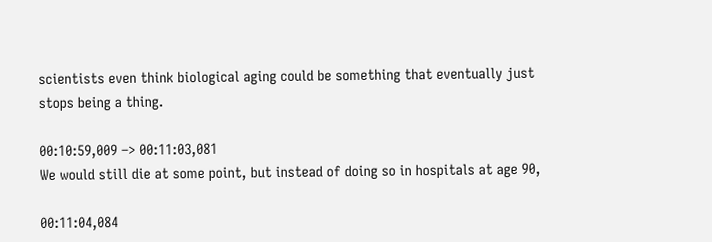scientists even think biological aging could be something that eventually just stops being a thing.

00:10:59,009 –> 00:11:03,081
We would still die at some point, but instead of doing so in hospitals at age 90,

00:11:04,084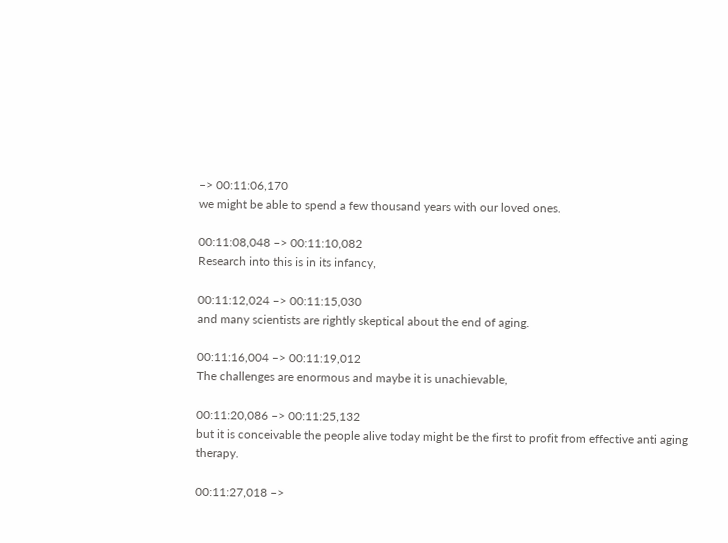–> 00:11:06,170
we might be able to spend a few thousand years with our loved ones.

00:11:08,048 –> 00:11:10,082
Research into this is in its infancy,

00:11:12,024 –> 00:11:15,030
and many scientists are rightly skeptical about the end of aging.

00:11:16,004 –> 00:11:19,012
The challenges are enormous and maybe it is unachievable,

00:11:20,086 –> 00:11:25,132
but it is conceivable the people alive today might be the first to profit from effective anti aging therapy.

00:11:27,018 –>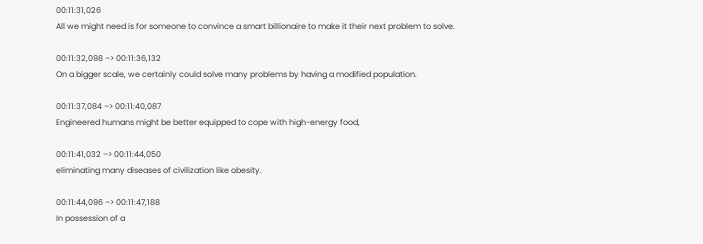00:11:31,026
All we might need is for someone to convince a smart billionaire to make it their next problem to solve.

00:11:32,098 –> 00:11:36,132
On a bigger scale, we certainly could solve many problems by having a modified population.

00:11:37,084 –> 00:11:40,087
Engineered humans might be better equipped to cope with high-energy food,

00:11:41,032 –> 00:11:44,050
eliminating many diseases of civilization like obesity.

00:11:44,096 –> 00:11:47,188
In possession of a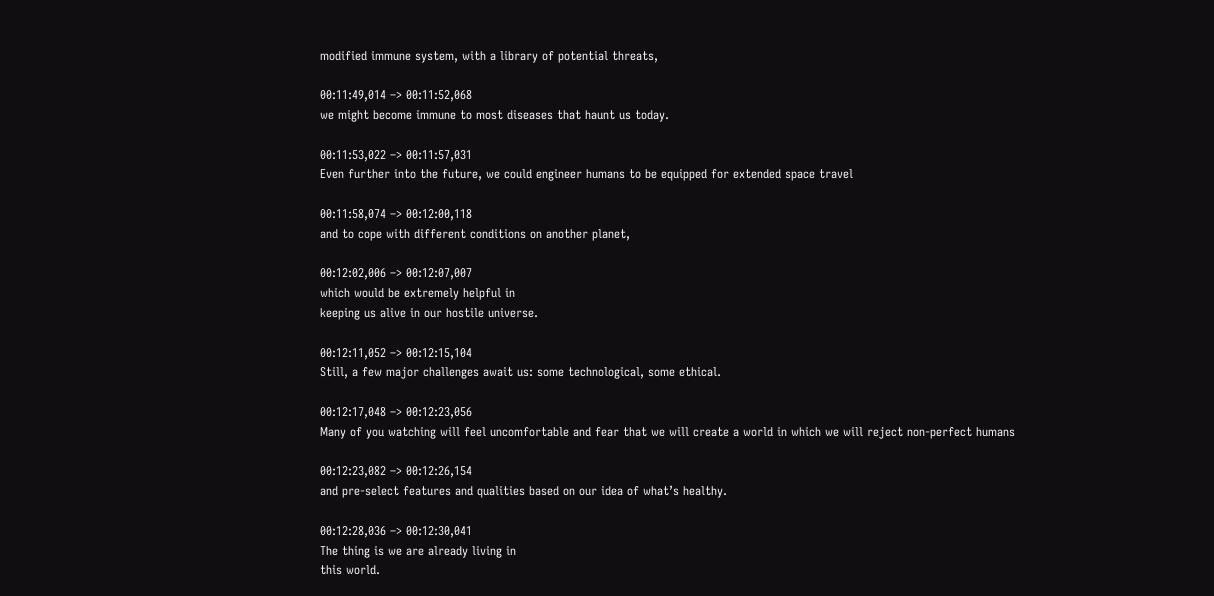modified immune system, with a library of potential threats,

00:11:49,014 –> 00:11:52,068
we might become immune to most diseases that haunt us today.

00:11:53,022 –> 00:11:57,031
Even further into the future, we could engineer humans to be equipped for extended space travel

00:11:58,074 –> 00:12:00,118
and to cope with different conditions on another planet,

00:12:02,006 –> 00:12:07,007
which would be extremely helpful in
keeping us alive in our hostile universe.

00:12:11,052 –> 00:12:15,104
Still, a few major challenges await us: some technological, some ethical.

00:12:17,048 –> 00:12:23,056
Many of you watching will feel uncomfortable and fear that we will create a world in which we will reject non-perfect humans

00:12:23,082 –> 00:12:26,154
and pre-select features and qualities based on our idea of what’s healthy.

00:12:28,036 –> 00:12:30,041
The thing is we are already living in
this world.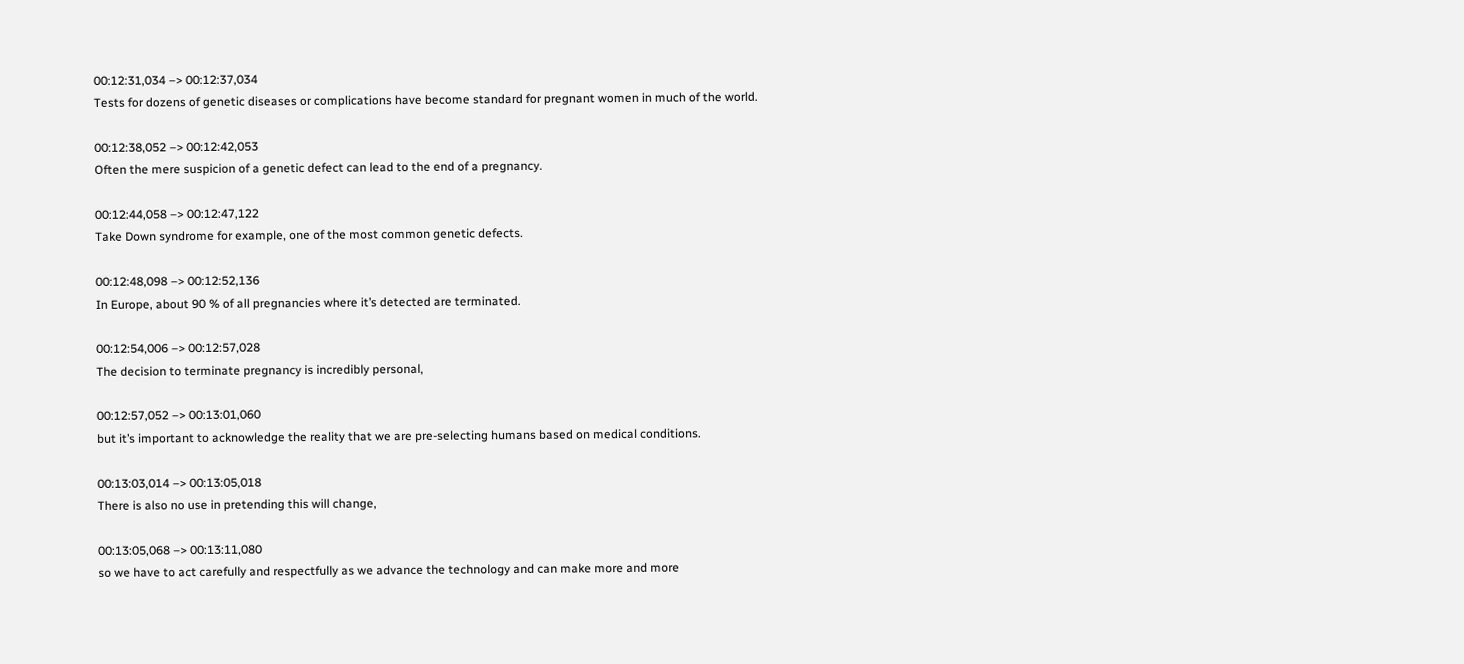00:12:31,034 –> 00:12:37,034
Tests for dozens of genetic diseases or complications have become standard for pregnant women in much of the world.

00:12:38,052 –> 00:12:42,053
Often the mere suspicion of a genetic defect can lead to the end of a pregnancy.

00:12:44,058 –> 00:12:47,122
Take Down syndrome for example, one of the most common genetic defects.

00:12:48,098 –> 00:12:52,136
In Europe, about 90 % of all pregnancies where it’s detected are terminated.

00:12:54,006 –> 00:12:57,028
The decision to terminate pregnancy is incredibly personal,

00:12:57,052 –> 00:13:01,060
but it’s important to acknowledge the reality that we are pre-selecting humans based on medical conditions.

00:13:03,014 –> 00:13:05,018
There is also no use in pretending this will change,

00:13:05,068 –> 00:13:11,080
so we have to act carefully and respectfully as we advance the technology and can make more and more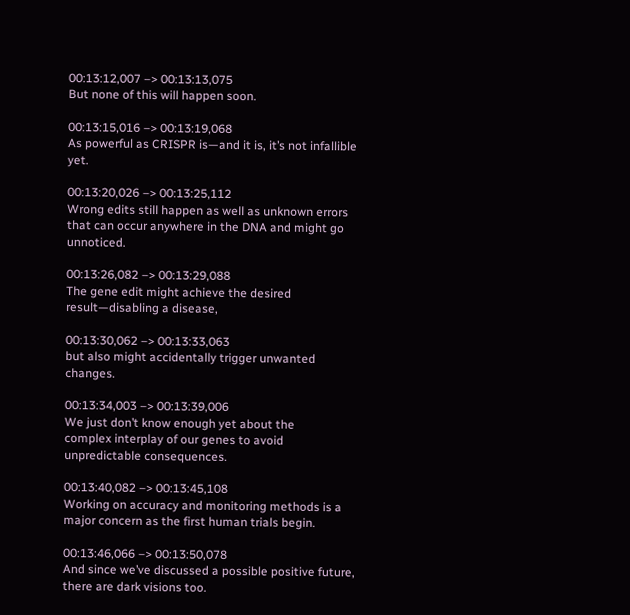00:13:12,007 –> 00:13:13,075
But none of this will happen soon.

00:13:15,016 –> 00:13:19,068
As powerful as CRISPR is—and it is, it’s not infallible yet.

00:13:20,026 –> 00:13:25,112
Wrong edits still happen as well as unknown errors that can occur anywhere in the DNA and might go unnoticed.

00:13:26,082 –> 00:13:29,088
The gene edit might achieve the desired result—disabling a disease,

00:13:30,062 –> 00:13:33,063
but also might accidentally trigger unwanted changes.

00:13:34,003 –> 00:13:39,006
We just don’t know enough yet about the
complex interplay of our genes to avoid unpredictable consequences.

00:13:40,082 –> 00:13:45,108
Working on accuracy and monitoring methods is a major concern as the first human trials begin.

00:13:46,066 –> 00:13:50,078
And since we’ve discussed a possible positive future, there are dark visions too.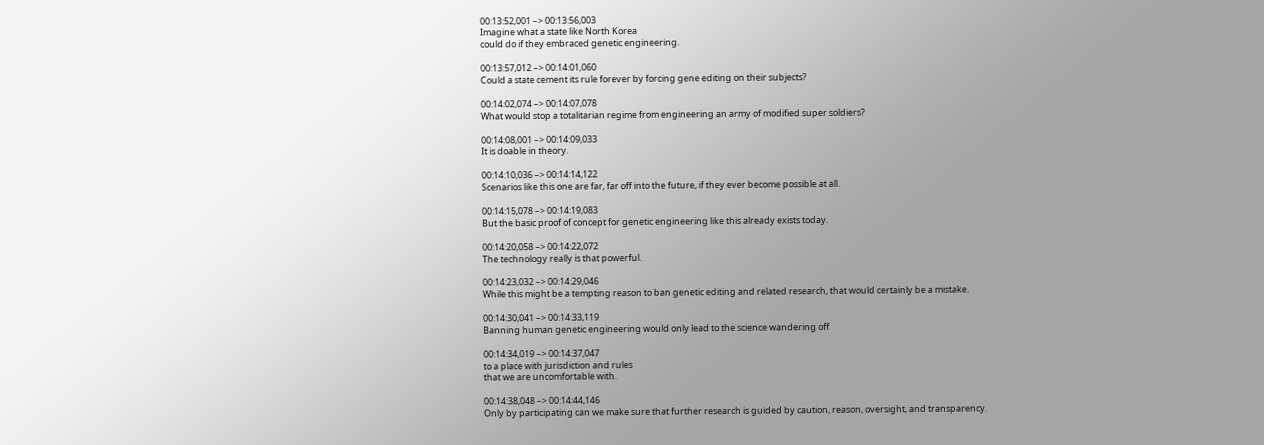00:13:52,001 –> 00:13:56,003
Imagine what a state like North Korea
could do if they embraced genetic engineering.

00:13:57,012 –> 00:14:01,060
Could a state cement its rule forever by forcing gene editing on their subjects?

00:14:02,074 –> 00:14:07,078
What would stop a totalitarian regime from engineering an army of modified super soldiers?

00:14:08,001 –> 00:14:09,033
It is doable in theory.

00:14:10,036 –> 00:14:14,122
Scenarios like this one are far, far off into the future, if they ever become possible at all.

00:14:15,078 –> 00:14:19,083
But the basic proof of concept for genetic engineering like this already exists today.

00:14:20,058 –> 00:14:22,072
The technology really is that powerful.

00:14:23,032 –> 00:14:29,046
While this might be a tempting reason to ban genetic editing and related research, that would certainly be a mistake.

00:14:30,041 –> 00:14:33,119
Banning human genetic engineering would only lead to the science wandering off

00:14:34,019 –> 00:14:37,047
to a place with jurisdiction and rules
that we are uncomfortable with.

00:14:38,048 –> 00:14:44,146
Only by participating can we make sure that further research is guided by caution, reason, oversight, and transparency.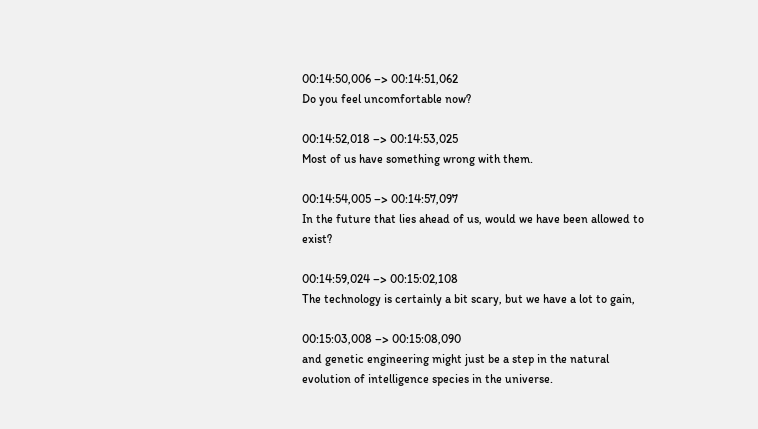00:14:50,006 –> 00:14:51,062
Do you feel uncomfortable now?

00:14:52,018 –> 00:14:53,025
Most of us have something wrong with them.

00:14:54,005 –> 00:14:57,097
In the future that lies ahead of us, would we have been allowed to exist?

00:14:59,024 –> 00:15:02,108
The technology is certainly a bit scary, but we have a lot to gain,

00:15:03,008 –> 00:15:08,090
and genetic engineering might just be a step in the natural evolution of intelligence species in the universe.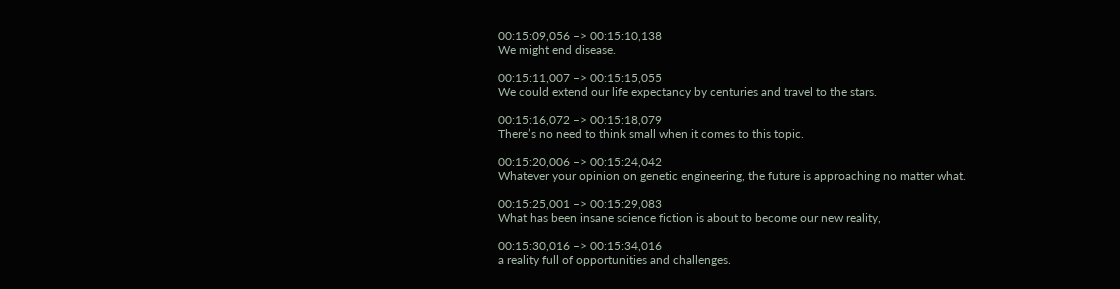00:15:09,056 –> 00:15:10,138
We might end disease.

00:15:11,007 –> 00:15:15,055
We could extend our life expectancy by centuries and travel to the stars.

00:15:16,072 –> 00:15:18,079
There’s no need to think small when it comes to this topic.

00:15:20,006 –> 00:15:24,042
Whatever your opinion on genetic engineering, the future is approaching no matter what.

00:15:25,001 –> 00:15:29,083
What has been insane science fiction is about to become our new reality,

00:15:30,016 –> 00:15:34,016
a reality full of opportunities and challenges.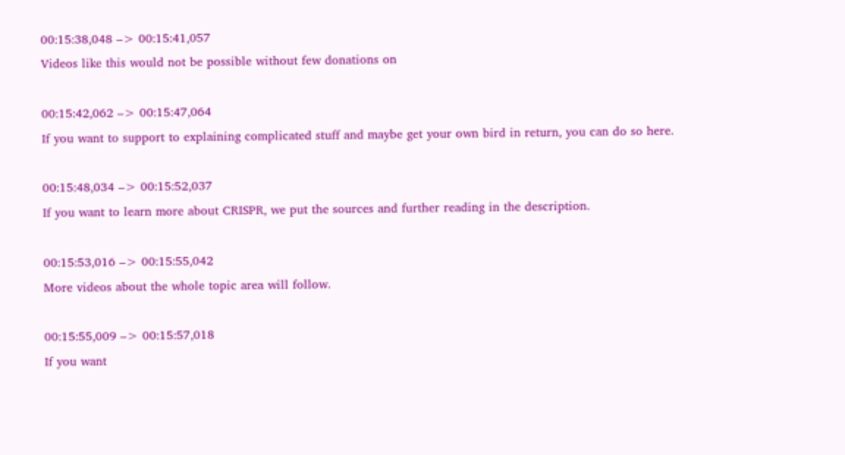00:15:38,048 –> 00:15:41,057
Videos like this would not be possible without few donations on

00:15:42,062 –> 00:15:47,064
If you want to support to explaining complicated stuff and maybe get your own bird in return, you can do so here.

00:15:48,034 –> 00:15:52,037
If you want to learn more about CRISPR, we put the sources and further reading in the description.

00:15:53,016 –> 00:15:55,042
More videos about the whole topic area will follow.

00:15:55,009 –> 00:15:57,018
If you want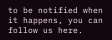to be notified when it happens, you can follow us here.